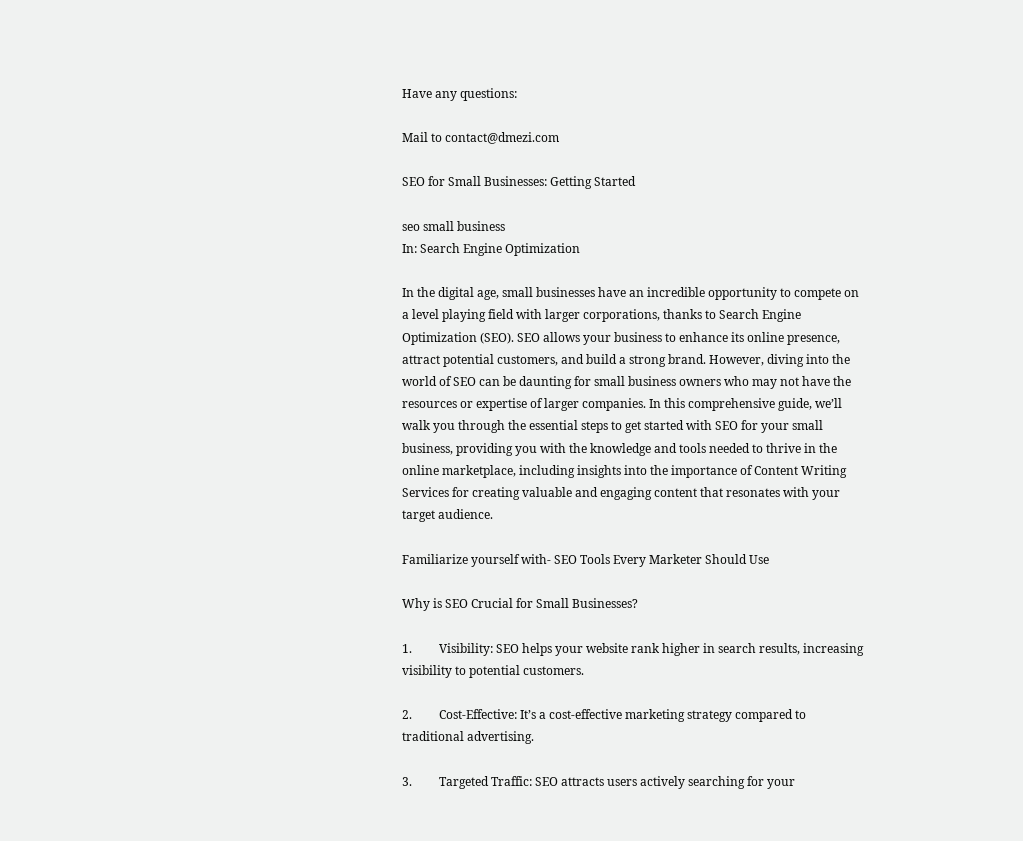Have any questions:

Mail to contact@dmezi.com

SEO for Small Businesses: Getting Started

seo small business
In: Search Engine Optimization

In the digital age, small businesses have an incredible opportunity to compete on a level playing field with larger corporations, thanks to Search Engine Optimization (SEO). SEO allows your business to enhance its online presence, attract potential customers, and build a strong brand. However, diving into the world of SEO can be daunting for small business owners who may not have the resources or expertise of larger companies. In this comprehensive guide, we’ll walk you through the essential steps to get started with SEO for your small business, providing you with the knowledge and tools needed to thrive in the online marketplace, including insights into the importance of Content Writing Services for creating valuable and engaging content that resonates with your target audience.

Familiarize yourself with- SEO Tools Every Marketer Should Use

Why is SEO Crucial for Small Businesses?

1.         Visibility: SEO helps your website rank higher in search results, increasing visibility to potential customers.

2.         Cost-Effective: It’s a cost-effective marketing strategy compared to traditional advertising.

3.         Targeted Traffic: SEO attracts users actively searching for your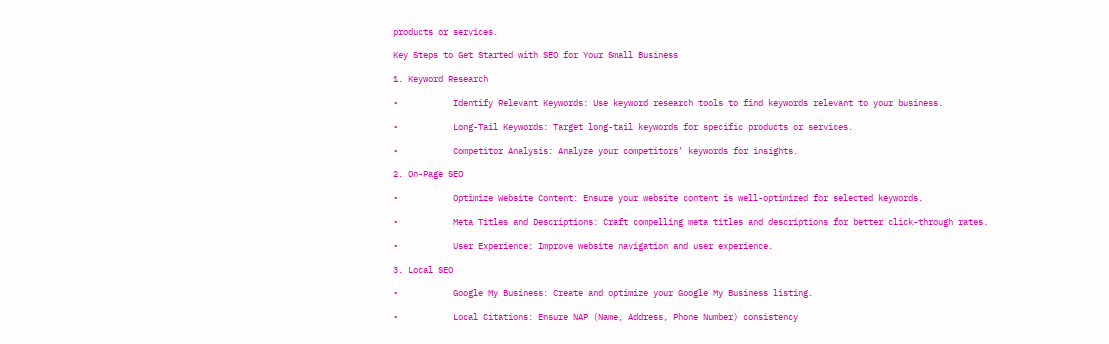products or services.

Key Steps to Get Started with SEO for Your Small Business

1. Keyword Research

•           Identify Relevant Keywords: Use keyword research tools to find keywords relevant to your business.

•           Long-Tail Keywords: Target long-tail keywords for specific products or services.

•           Competitor Analysis: Analyze your competitors’ keywords for insights.

2. On-Page SEO

•           Optimize Website Content: Ensure your website content is well-optimized for selected keywords.

•           Meta Titles and Descriptions: Craft compelling meta titles and descriptions for better click-through rates.

•           User Experience: Improve website navigation and user experience.

3. Local SEO

•           Google My Business: Create and optimize your Google My Business listing.

•           Local Citations: Ensure NAP (Name, Address, Phone Number) consistency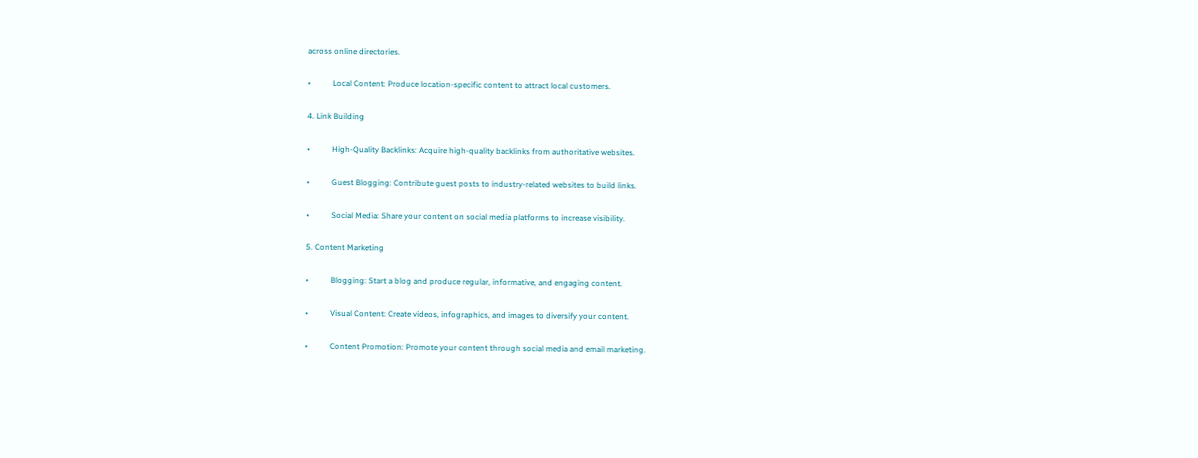across online directories.

•           Local Content: Produce location-specific content to attract local customers.

4. Link Building

•           High-Quality Backlinks: Acquire high-quality backlinks from authoritative websites.

•           Guest Blogging: Contribute guest posts to industry-related websites to build links.

•           Social Media: Share your content on social media platforms to increase visibility.

5. Content Marketing

•           Blogging: Start a blog and produce regular, informative, and engaging content.

•           Visual Content: Create videos, infographics, and images to diversify your content.

•           Content Promotion: Promote your content through social media and email marketing.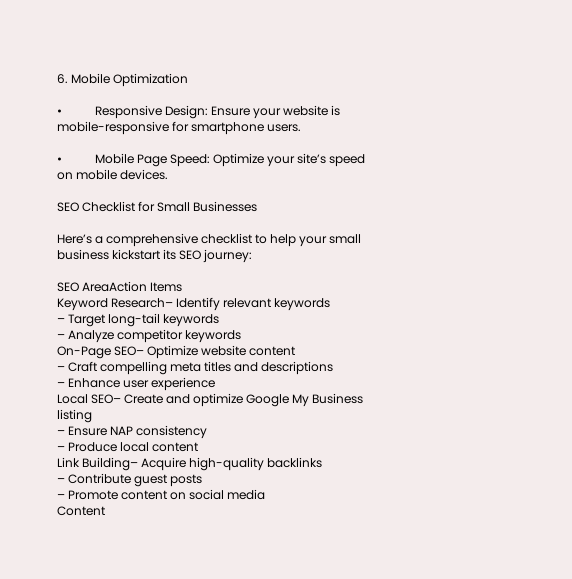6. Mobile Optimization

•           Responsive Design: Ensure your website is mobile-responsive for smartphone users.

•           Mobile Page Speed: Optimize your site’s speed on mobile devices.

SEO Checklist for Small Businesses

Here’s a comprehensive checklist to help your small business kickstart its SEO journey:

SEO AreaAction Items
Keyword Research– Identify relevant keywords
– Target long-tail keywords
– Analyze competitor keywords
On-Page SEO– Optimize website content
– Craft compelling meta titles and descriptions
– Enhance user experience
Local SEO– Create and optimize Google My Business listing
– Ensure NAP consistency
– Produce local content
Link Building– Acquire high-quality backlinks
– Contribute guest posts
– Promote content on social media
Content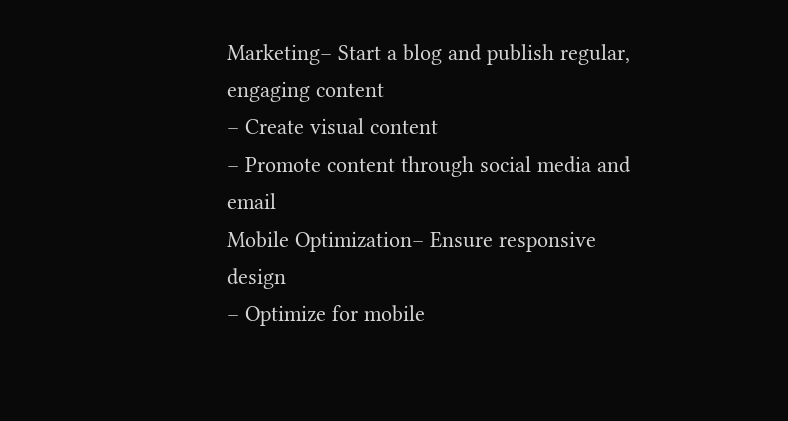Marketing– Start a blog and publish regular, engaging content
– Create visual content
– Promote content through social media and email
Mobile Optimization– Ensure responsive design
– Optimize for mobile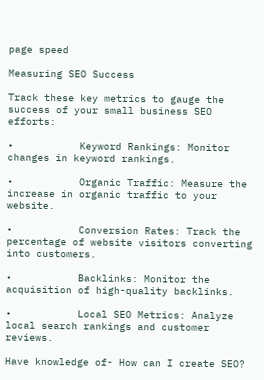page speed

Measuring SEO Success

Track these key metrics to gauge the success of your small business SEO efforts:

•           Keyword Rankings: Monitor changes in keyword rankings.

•           Organic Traffic: Measure the increase in organic traffic to your website.

•           Conversion Rates: Track the percentage of website visitors converting into customers.

•           Backlinks: Monitor the acquisition of high-quality backlinks.

•           Local SEO Metrics: Analyze local search rankings and customer reviews.

Have knowledge of- How can I create SEO?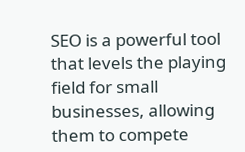SEO is a powerful tool that levels the playing field for small businesses, allowing them to compete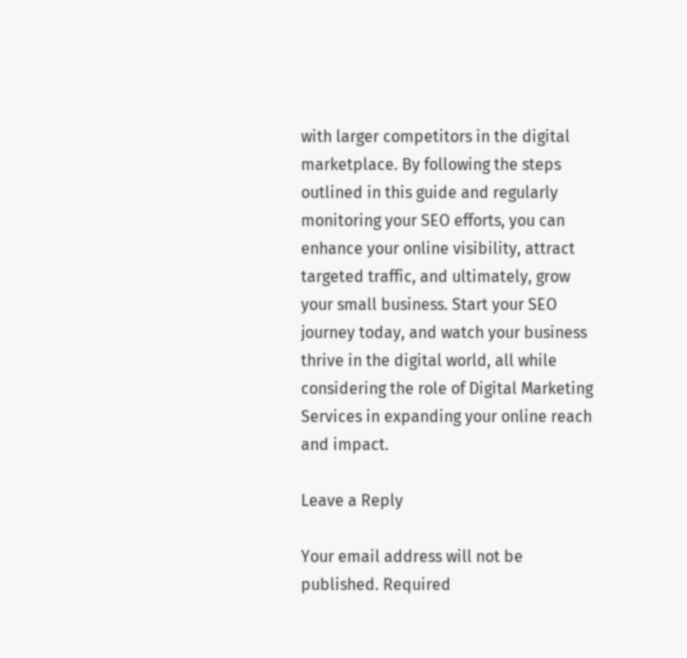with larger competitors in the digital marketplace. By following the steps outlined in this guide and regularly monitoring your SEO efforts, you can enhance your online visibility, attract targeted traffic, and ultimately, grow your small business. Start your SEO journey today, and watch your business thrive in the digital world, all while considering the role of Digital Marketing Services in expanding your online reach and impact.

Leave a Reply

Your email address will not be published. Required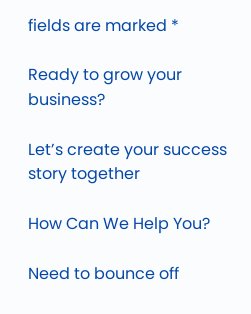fields are marked *

Ready to grow your business?

Let’s create your success story together

How Can We Help You?

Need to bounce off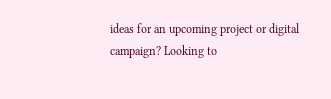ideas for an upcoming project or digital campaign? Looking to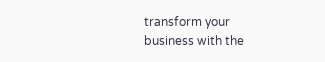transform your business with the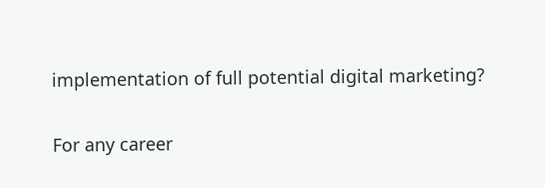implementation of full potential digital marketing?

For any career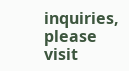inquiries, please visit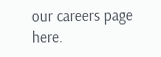our careers page here.